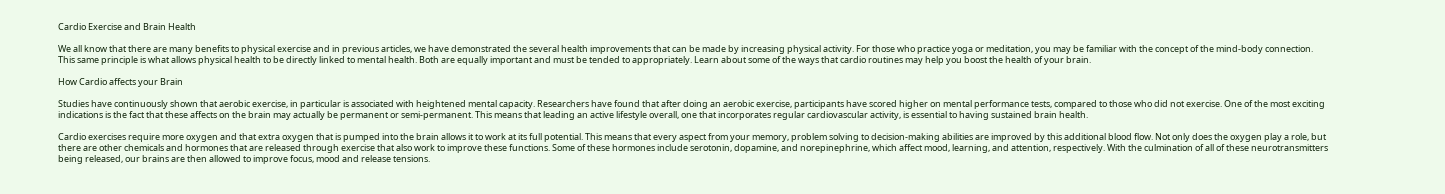Cardio Exercise and Brain Health

We all know that there are many benefits to physical exercise and in previous articles, we have demonstrated the several health improvements that can be made by increasing physical activity. For those who practice yoga or meditation, you may be familiar with the concept of the mind-body connection. This same principle is what allows physical health to be directly linked to mental health. Both are equally important and must be tended to appropriately. Learn about some of the ways that cardio routines may help you boost the health of your brain.

How Cardio affects your Brain

Studies have continuously shown that aerobic exercise, in particular is associated with heightened mental capacity. Researchers have found that after doing an aerobic exercise, participants have scored higher on mental performance tests, compared to those who did not exercise. One of the most exciting indications is the fact that these affects on the brain may actually be permanent or semi-permanent. This means that leading an active lifestyle overall, one that incorporates regular cardiovascular activity, is essential to having sustained brain health.

Cardio exercises require more oxygen and that extra oxygen that is pumped into the brain allows it to work at its full potential. This means that every aspect from your memory, problem solving to decision-making abilities are improved by this additional blood flow. Not only does the oxygen play a role, but there are other chemicals and hormones that are released through exercise that also work to improve these functions. Some of these hormones include serotonin, dopamine, and norepinephrine, which affect mood, learning, and attention, respectively. With the culmination of all of these neurotransmitters being released, our brains are then allowed to improve focus, mood and release tensions.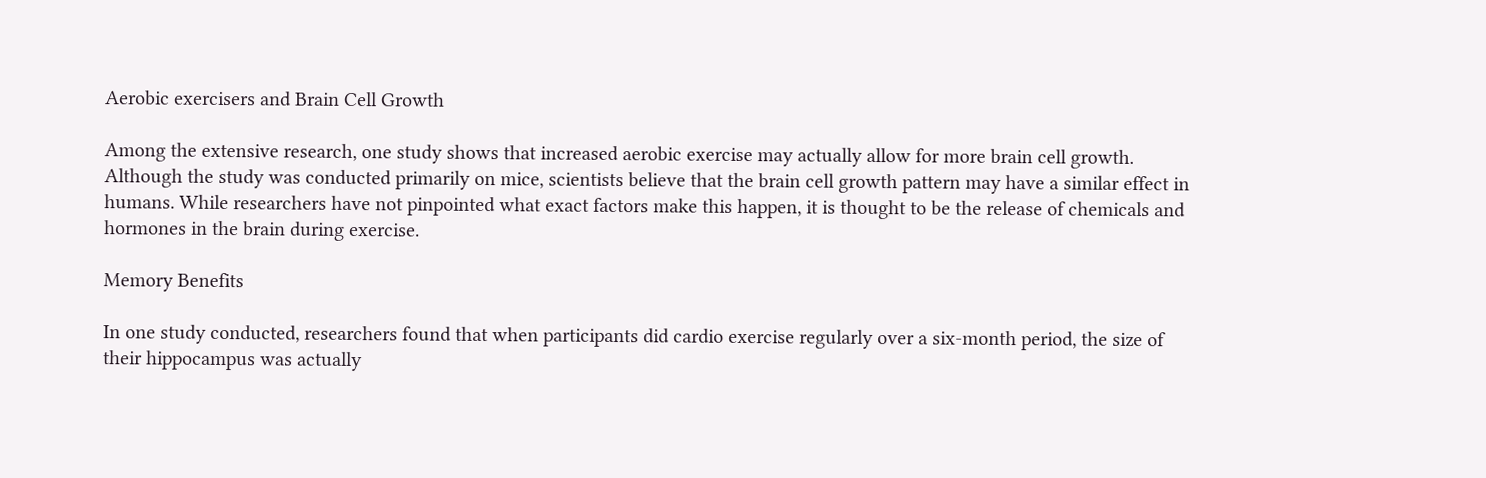Aerobic exercisers and Brain Cell Growth

Among the extensive research, one study shows that increased aerobic exercise may actually allow for more brain cell growth. Although the study was conducted primarily on mice, scientists believe that the brain cell growth pattern may have a similar effect in humans. While researchers have not pinpointed what exact factors make this happen, it is thought to be the release of chemicals and hormones in the brain during exercise.

Memory Benefits

In one study conducted, researchers found that when participants did cardio exercise regularly over a six-month period, the size of their hippocampus was actually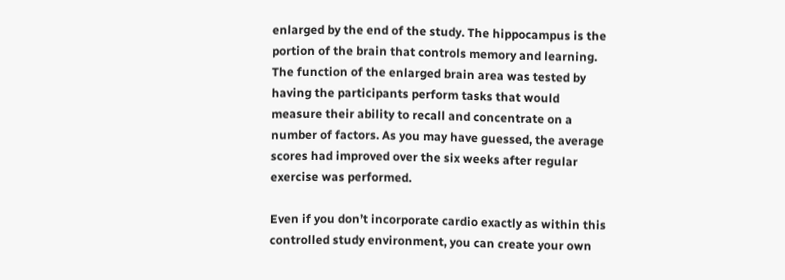enlarged by the end of the study. The hippocampus is the portion of the brain that controls memory and learning. The function of the enlarged brain area was tested by having the participants perform tasks that would measure their ability to recall and concentrate on a number of factors. As you may have guessed, the average scores had improved over the six weeks after regular exercise was performed.

Even if you don’t incorporate cardio exactly as within this controlled study environment, you can create your own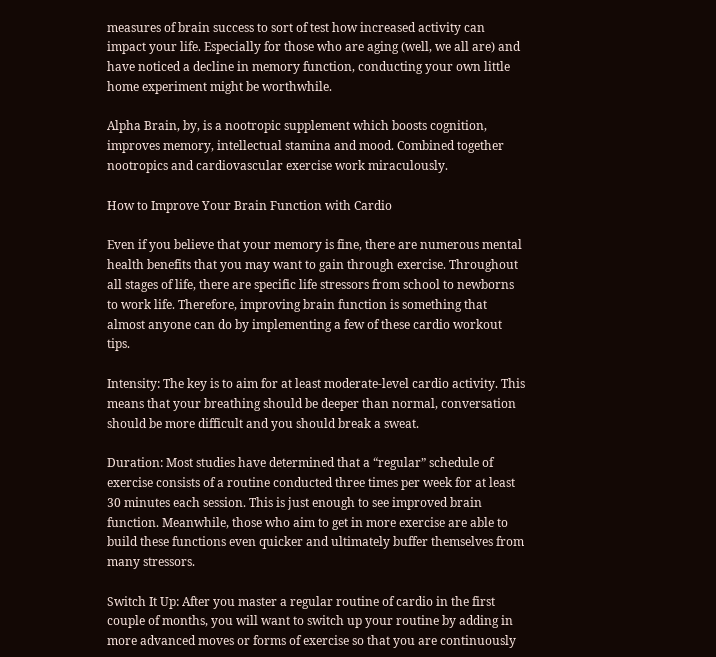measures of brain success to sort of test how increased activity can impact your life. Especially for those who are aging (well, we all are) and have noticed a decline in memory function, conducting your own little home experiment might be worthwhile.

Alpha Brain, by, is a nootropic supplement which boosts cognition, improves memory, intellectual stamina and mood. Combined together nootropics and cardiovascular exercise work miraculously.

How to Improve Your Brain Function with Cardio

Even if you believe that your memory is fine, there are numerous mental health benefits that you may want to gain through exercise. Throughout all stages of life, there are specific life stressors from school to newborns to work life. Therefore, improving brain function is something that almost anyone can do by implementing a few of these cardio workout tips.

Intensity: The key is to aim for at least moderate-level cardio activity. This means that your breathing should be deeper than normal, conversation should be more difficult and you should break a sweat.

Duration: Most studies have determined that a “regular” schedule of exercise consists of a routine conducted three times per week for at least 30 minutes each session. This is just enough to see improved brain function. Meanwhile, those who aim to get in more exercise are able to build these functions even quicker and ultimately buffer themselves from many stressors.

Switch It Up: After you master a regular routine of cardio in the first couple of months, you will want to switch up your routine by adding in more advanced moves or forms of exercise so that you are continuously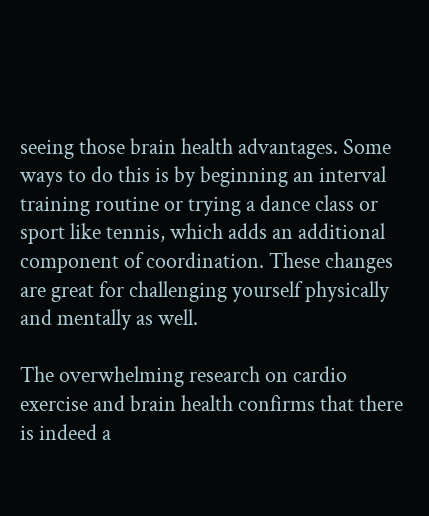seeing those brain health advantages. Some ways to do this is by beginning an interval training routine or trying a dance class or sport like tennis, which adds an additional component of coordination. These changes are great for challenging yourself physically and mentally as well.

The overwhelming research on cardio exercise and brain health confirms that there is indeed a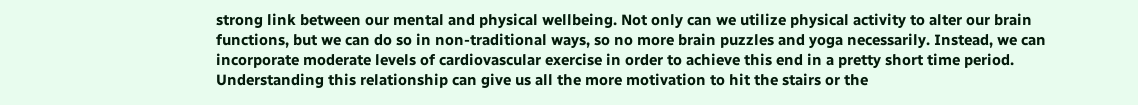strong link between our mental and physical wellbeing. Not only can we utilize physical activity to alter our brain functions, but we can do so in non-traditional ways, so no more brain puzzles and yoga necessarily. Instead, we can incorporate moderate levels of cardiovascular exercise in order to achieve this end in a pretty short time period. Understanding this relationship can give us all the more motivation to hit the stairs or the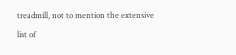treadmill, not to mention the extensive list of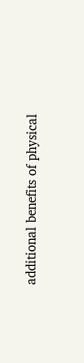additional benefits of physical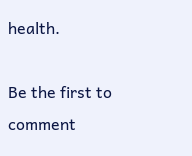health.

Be the first to comment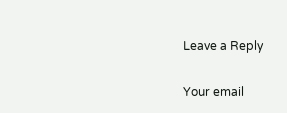Leave a Reply

Your email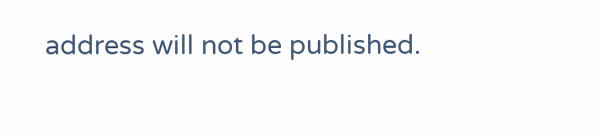address will not be published.